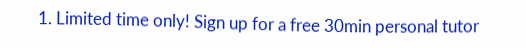1. Limited time only! Sign up for a free 30min personal tutor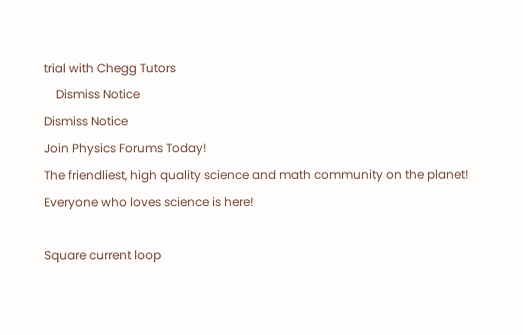trial with Chegg Tutors
    Dismiss Notice
Dismiss Notice
Join Physics Forums Today!
The friendliest, high quality science and math community on the planet! Everyone who loves science is here!

Square current loop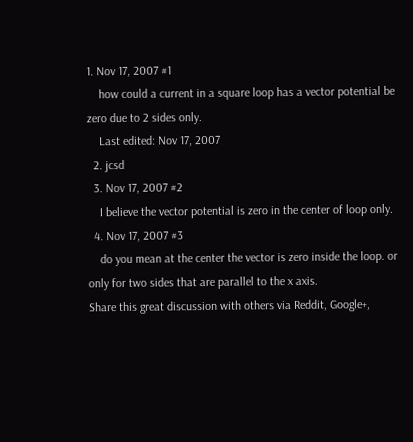1. Nov 17, 2007 #1
    how could a current in a square loop has a vector potential be zero due to 2 sides only.
    Last edited: Nov 17, 2007
  2. jcsd
  3. Nov 17, 2007 #2
    I believe the vector potential is zero in the center of loop only.
  4. Nov 17, 2007 #3
    do you mean at the center the vector is zero inside the loop. or only for two sides that are parallel to the x axis.
Share this great discussion with others via Reddit, Google+,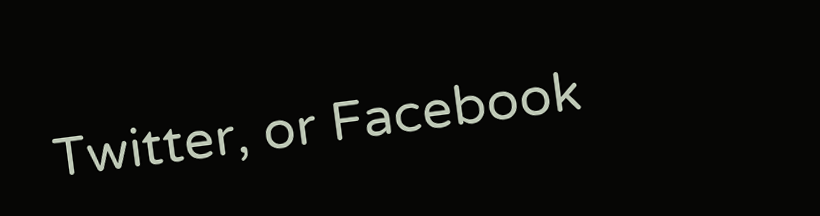Twitter, or Facebook